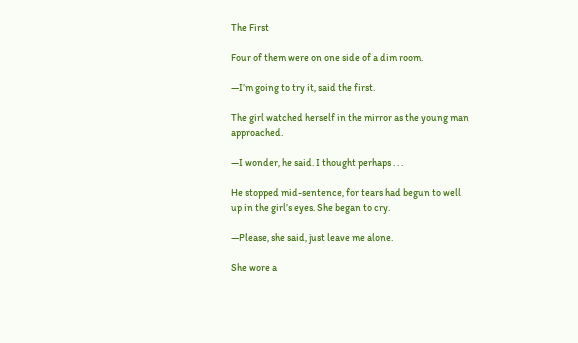The First

Four of them were on one side of a dim room.

—I’m going to try it, said the first.

The girl watched herself in the mirror as the young man approached.

—I wonder, he said. I thought perhaps . . .

He stopped mid-sentence, for tears had begun to well up in the girl’s eyes. She began to cry.

—Please, she said, just leave me alone.

She wore a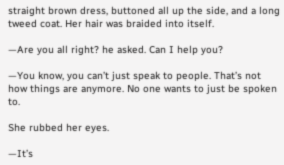straight brown dress, buttoned all up the side, and a long tweed coat. Her hair was braided into itself.

—Are you all right? he asked. Can I help you?

—You know, you can’t just speak to people. That’s not how things are anymore. No one wants to just be spoken to.

She rubbed her eyes.

—It’s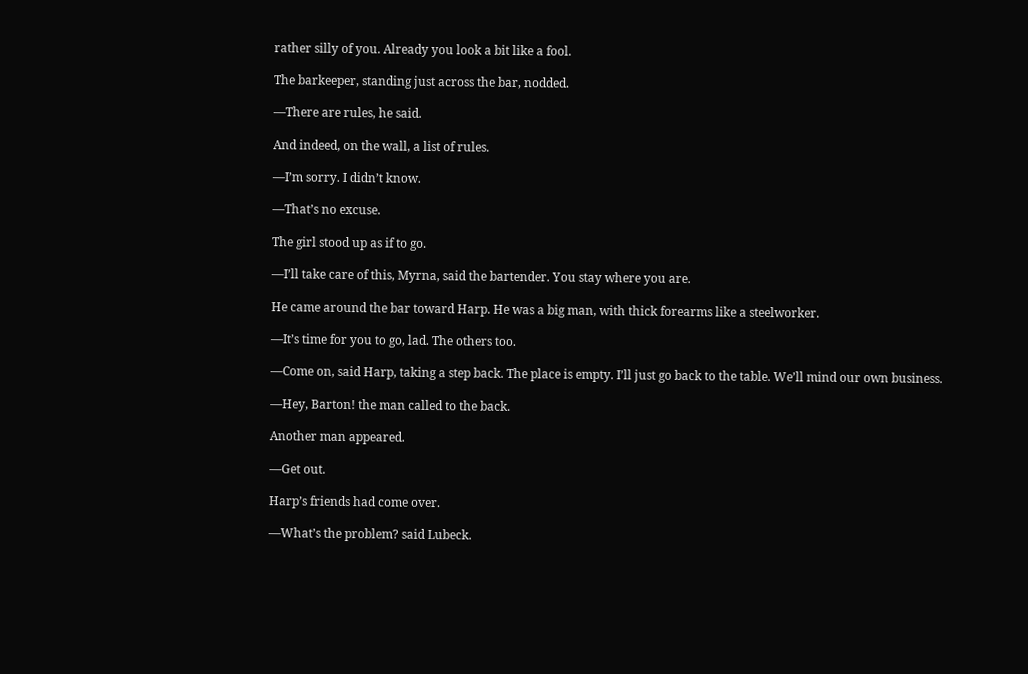rather silly of you. Already you look a bit like a fool.

The barkeeper, standing just across the bar, nodded.

—There are rules, he said.

And indeed, on the wall, a list of rules.

—I’m sorry. I didn’t know.

—That’s no excuse.

The girl stood up as if to go.

—I’ll take care of this, Myrna, said the bartender. You stay where you are.

He came around the bar toward Harp. He was a big man, with thick forearms like a steelworker.

—It’s time for you to go, lad. The others too.

—Come on, said Harp, taking a step back. The place is empty. I’ll just go back to the table. We’ll mind our own business.

—Hey, Barton! the man called to the back.

Another man appeared.

—Get out.

Harp’s friends had come over.

—What’s the problem? said Lubeck.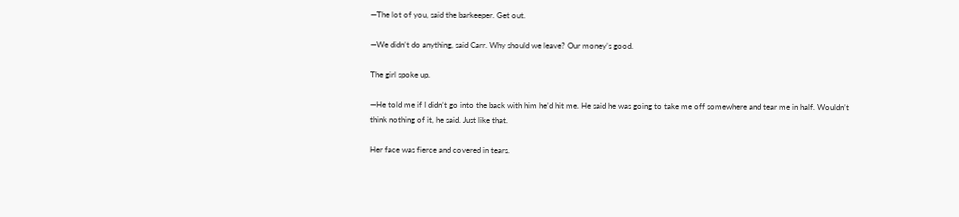—The lot of you, said the barkeeper. Get out.

—We didn’t do anything, said Carr. Why should we leave? Our money’s good.

The girl spoke up.

—He told me if I didn’t go into the back with him he’d hit me. He said he was going to take me off somewhere and tear me in half. Wouldn’t think nothing of it, he said. Just like that.

Her face was fierce and covered in tears.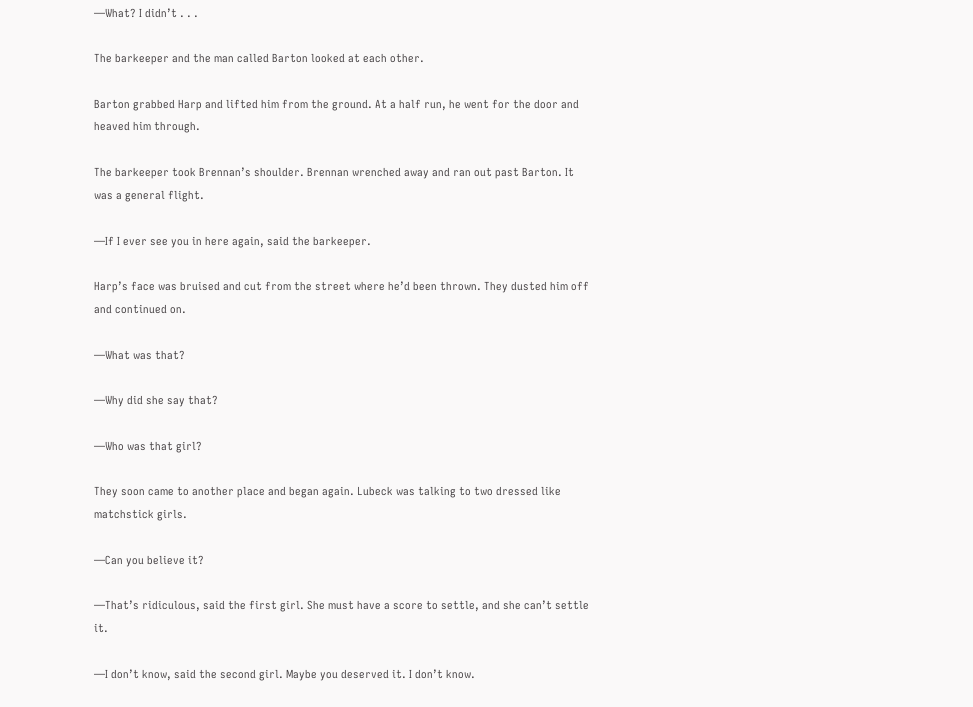—What? I didn’t . . .

The barkeeper and the man called Barton looked at each other.

Barton grabbed Harp and lifted him from the ground. At a half run, he went for the door and heaved him through.

The barkeeper took Brennan’s shoulder. Brennan wrenched away and ran out past Barton. It was a general flight.

—If I ever see you in here again, said the barkeeper.

Harp’s face was bruised and cut from the street where he’d been thrown. They dusted him off and continued on.

—What was that?

—Why did she say that?

—Who was that girl?

They soon came to another place and began again. Lubeck was talking to two dressed like matchstick girls.

—Can you believe it?

—That’s ridiculous, said the first girl. She must have a score to settle, and she can’t settle it.

—I don’t know, said the second girl. Maybe you deserved it. I don’t know.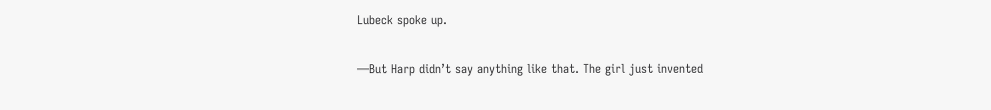Lubeck spoke up.

—But Harp didn’t say anything like that. The girl just invented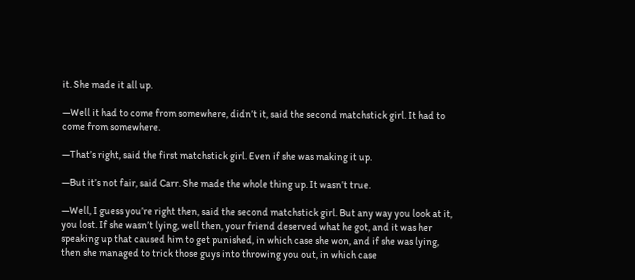it. She made it all up.

—Well it had to come from somewhere, didn’t it, said the second matchstick girl. It had to come from somewhere.

—That’s right, said the first matchstick girl. Even if she was making it up.

—But it’s not fair, said Carr. She made the whole thing up. It wasn’t true.

—Well, I guess you’re right then, said the second matchstick girl. But any way you look at it, you lost. If she wasn’t lying, well then, your friend deserved what he got, and it was her speaking up that caused him to get punished, in which case she won, and if she was lying, then she managed to trick those guys into throwing you out, in which case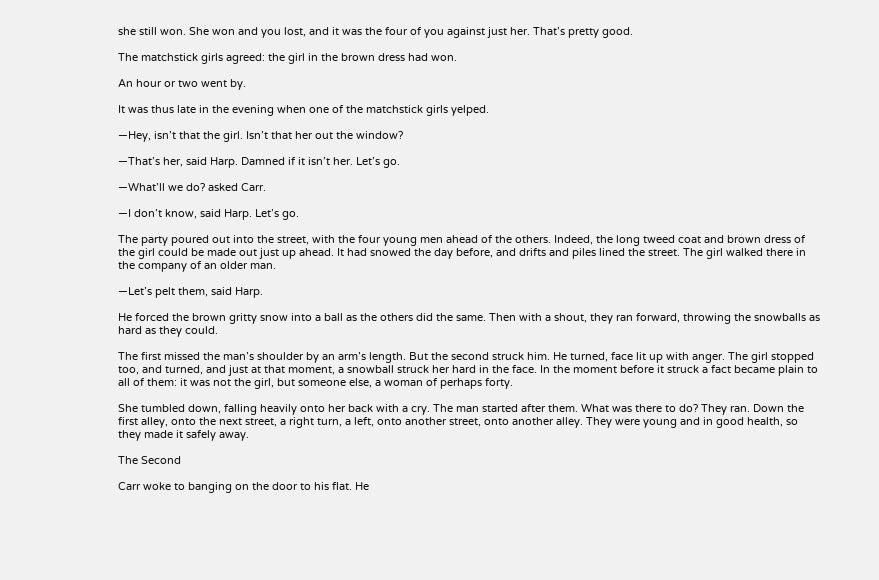she still won. She won and you lost, and it was the four of you against just her. That’s pretty good.

The matchstick girls agreed: the girl in the brown dress had won.

An hour or two went by.

It was thus late in the evening when one of the matchstick girls yelped.

—Hey, isn’t that the girl. Isn’t that her out the window?

—That’s her, said Harp. Damned if it isn’t her. Let’s go.

—What’ll we do? asked Carr.

—I don’t know, said Harp. Let’s go.

The party poured out into the street, with the four young men ahead of the others. Indeed, the long tweed coat and brown dress of the girl could be made out just up ahead. It had snowed the day before, and drifts and piles lined the street. The girl walked there in the company of an older man.

—Let’s pelt them, said Harp.

He forced the brown gritty snow into a ball as the others did the same. Then with a shout, they ran forward, throwing the snowballs as hard as they could.

The first missed the man’s shoulder by an arm’s length. But the second struck him. He turned, face lit up with anger. The girl stopped too, and turned, and just at that moment, a snowball struck her hard in the face. In the moment before it struck a fact became plain to all of them: it was not the girl, but someone else, a woman of perhaps forty.

She tumbled down, falling heavily onto her back with a cry. The man started after them. What was there to do? They ran. Down the first alley, onto the next street, a right turn, a left, onto another street, onto another alley. They were young and in good health, so they made it safely away.

The Second

Carr woke to banging on the door to his flat. He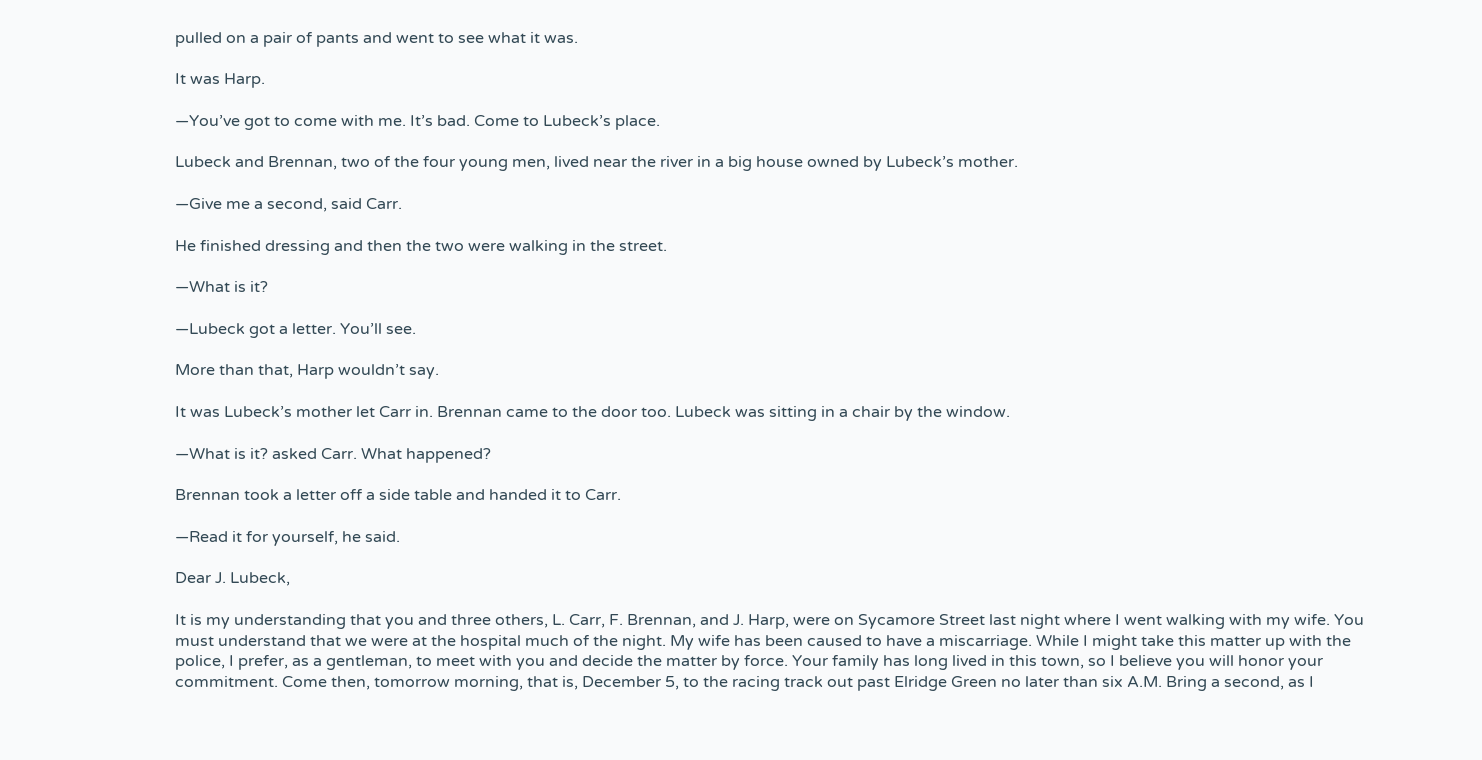pulled on a pair of pants and went to see what it was.

It was Harp.

—You’ve got to come with me. It’s bad. Come to Lubeck’s place.

Lubeck and Brennan, two of the four young men, lived near the river in a big house owned by Lubeck’s mother.

—Give me a second, said Carr.

He finished dressing and then the two were walking in the street.

—What is it?

—Lubeck got a letter. You’ll see.

More than that, Harp wouldn’t say.

It was Lubeck’s mother let Carr in. Brennan came to the door too. Lubeck was sitting in a chair by the window.

—What is it? asked Carr. What happened?

Brennan took a letter off a side table and handed it to Carr.

—Read it for yourself, he said.

Dear J. Lubeck,

It is my understanding that you and three others, L. Carr, F. Brennan, and J. Harp, were on Sycamore Street last night where I went walking with my wife. You must understand that we were at the hospital much of the night. My wife has been caused to have a miscarriage. While I might take this matter up with the police, I prefer, as a gentleman, to meet with you and decide the matter by force. Your family has long lived in this town, so I believe you will honor your commitment. Come then, tomorrow morning, that is, December 5, to the racing track out past Elridge Green no later than six A.M. Bring a second, as I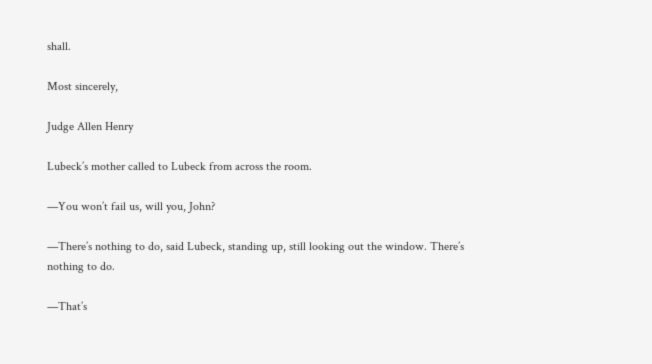shall.

Most sincerely,

Judge Allen Henry

Lubeck’s mother called to Lubeck from across the room.

—You won’t fail us, will you, John?

—There’s nothing to do, said Lubeck, standing up, still looking out the window. There’s nothing to do.

—That’s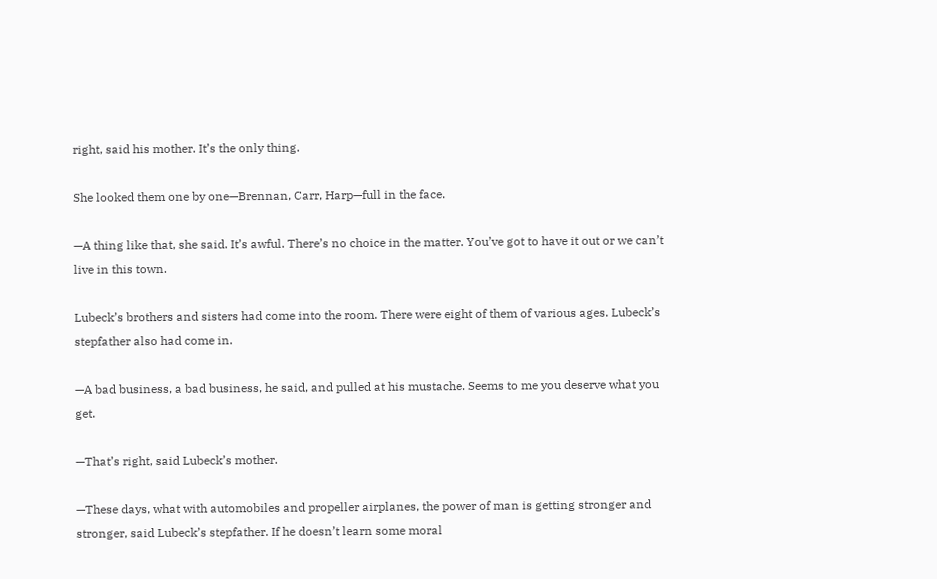right, said his mother. It’s the only thing.

She looked them one by one—Brennan, Carr, Harp—full in the face.

—A thing like that, she said. It’s awful. There’s no choice in the matter. You’ve got to have it out or we can’t live in this town.

Lubeck’s brothers and sisters had come into the room. There were eight of them of various ages. Lubeck’s stepfather also had come in.

—A bad business, a bad business, he said, and pulled at his mustache. Seems to me you deserve what you get.

—That’s right, said Lubeck’s mother.

—These days, what with automobiles and propeller airplanes, the power of man is getting stronger and stronger, said Lubeck’s stepfather. If he doesn’t learn some moral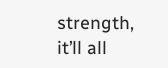strength, it’ll all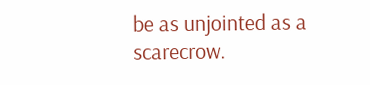be as unjointed as a scarecrow.